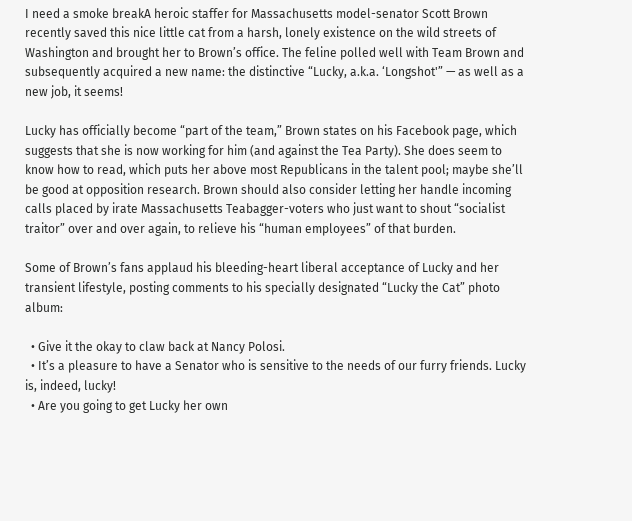I need a smoke breakA heroic staffer for Massachusetts model-senator Scott Brown recently saved this nice little cat from a harsh, lonely existence on the wild streets of Washington and brought her to Brown’s office. The feline polled well with Team Brown and subsequently acquired a new name: the distinctive “Lucky, a.k.a. ‘Longshot'” — as well as a new job, it seems!

Lucky has officially become “part of the team,” Brown states on his Facebook page, which suggests that she is now working for him (and against the Tea Party). She does seem to know how to read, which puts her above most Republicans in the talent pool; maybe she’ll be good at opposition research. Brown should also consider letting her handle incoming calls placed by irate Massachusetts Teabagger-voters who just want to shout “socialist traitor” over and over again, to relieve his “human employees” of that burden.

Some of Brown’s fans applaud his bleeding-heart liberal acceptance of Lucky and her transient lifestyle, posting comments to his specially designated “Lucky the Cat” photo album:

  • Give it the okay to claw back at Nancy Polosi.
  • It’s a pleasure to have a Senator who is sensitive to the needs of our furry friends. Lucky is, indeed, lucky!
  • Are you going to get Lucky her own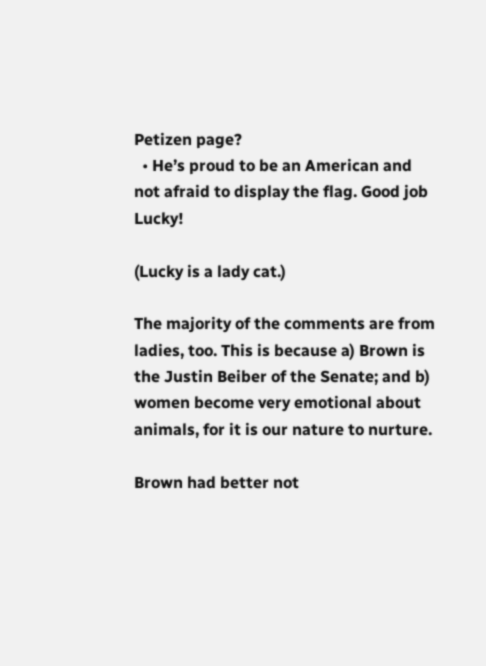Petizen page?
  • He’s proud to be an American and not afraid to display the flag. Good job Lucky!

(Lucky is a lady cat.)

The majority of the comments are from ladies, too. This is because a) Brown is the Justin Beiber of the Senate; and b) women become very emotional about animals, for it is our nature to nurture.

Brown had better not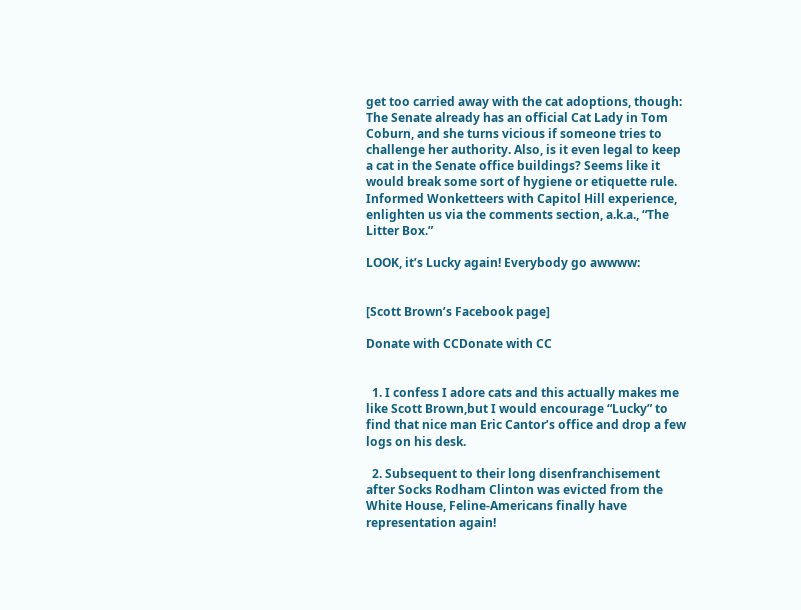get too carried away with the cat adoptions, though: The Senate already has an official Cat Lady in Tom Coburn, and she turns vicious if someone tries to challenge her authority. Also, is it even legal to keep a cat in the Senate office buildings? Seems like it would break some sort of hygiene or etiquette rule. Informed Wonketteers with Capitol Hill experience, enlighten us via the comments section, a.k.a., “The Litter Box.”

LOOK, it’s Lucky again! Everybody go awwww:


[Scott Brown’s Facebook page]

Donate with CCDonate with CC


  1. I confess I adore cats and this actually makes me like Scott Brown,but I would encourage “Lucky” to find that nice man Eric Cantor’s office and drop a few logs on his desk.

  2. Subsequent to their long disenfranchisement after Socks Rodham Clinton was evicted from the White House, Feline-Americans finally have representation again!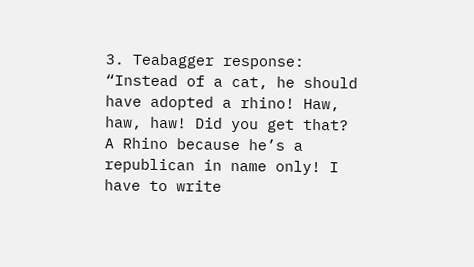3. Teabagger response: “Instead of a cat, he should have adopted a rhino! Haw, haw, haw! Did you get that? A Rhino because he’s a republican in name only! I have to write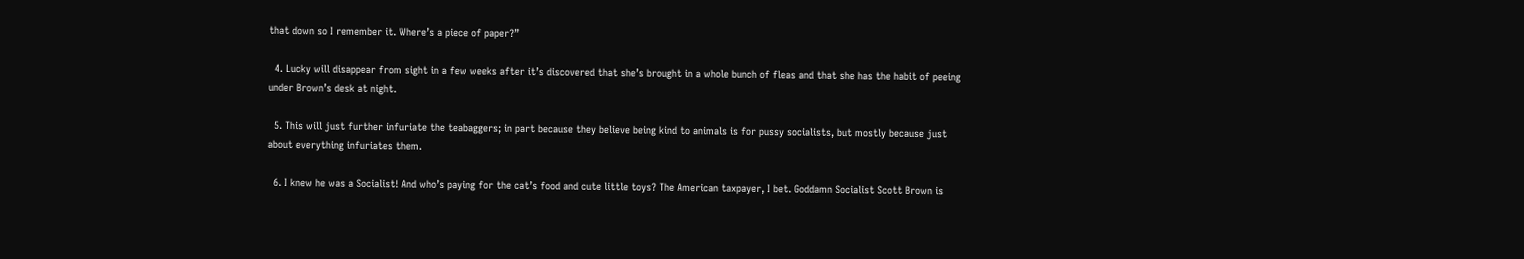that down so I remember it. Where’s a piece of paper?”

  4. Lucky will disappear from sight in a few weeks after it’s discovered that she’s brought in a whole bunch of fleas and that she has the habit of peeing under Brown’s desk at night.

  5. This will just further infuriate the teabaggers; in part because they believe being kind to animals is for pussy socialists, but mostly because just about everything infuriates them.

  6. I knew he was a Socialist! And who’s paying for the cat’s food and cute little toys? The American taxpayer, I bet. Goddamn Socialist Scott Brown is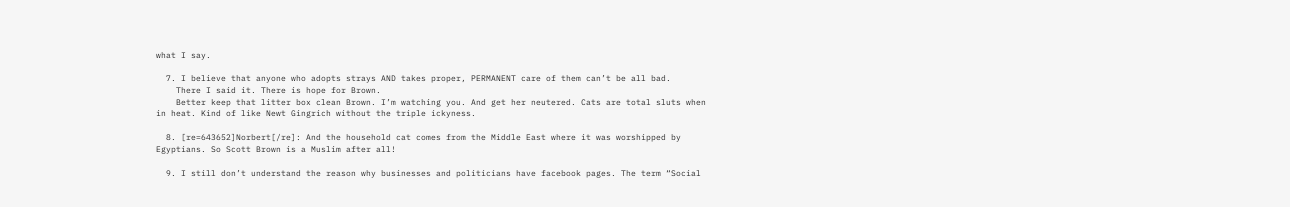what I say.

  7. I believe that anyone who adopts strays AND takes proper, PERMANENT care of them can’t be all bad.
    There I said it. There is hope for Brown.
    Better keep that litter box clean Brown. I’m watching you. And get her neutered. Cats are total sluts when in heat. Kind of like Newt Gingrich without the triple ickyness.

  8. [re=643652]Norbert[/re]: And the household cat comes from the Middle East where it was worshipped by Egyptians. So Scott Brown is a Muslim after all!

  9. I still don’t understand the reason why businesses and politicians have facebook pages. The term “Social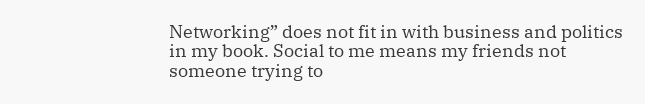Networking” does not fit in with business and politics in my book. Social to me means my friends not someone trying to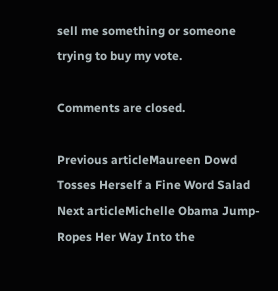sell me something or someone trying to buy my vote.

Comments are closed.

Previous articleMaureen Dowd Tosses Herself a Fine Word Salad
Next articleMichelle Obama Jump-Ropes Her Way Into the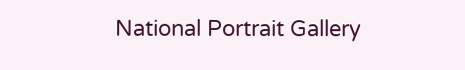National Portrait Gallery